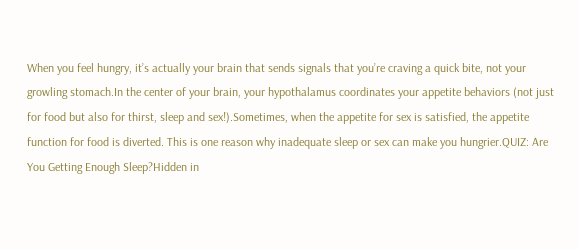When you feel hungry, it’s actually your brain that sends signals that you’re craving a quick bite, not your growling stomach.In the center of your brain, your hypothalamus coordinates your appetite behaviors (not just for food but also for thirst, sleep and sex!).Sometimes, when the appetite for sex is satisfied, the appetite function for food is diverted. This is one reason why inadequate sleep or sex can make you hungrier.QUIZ: Are You Getting Enough Sleep?Hidden in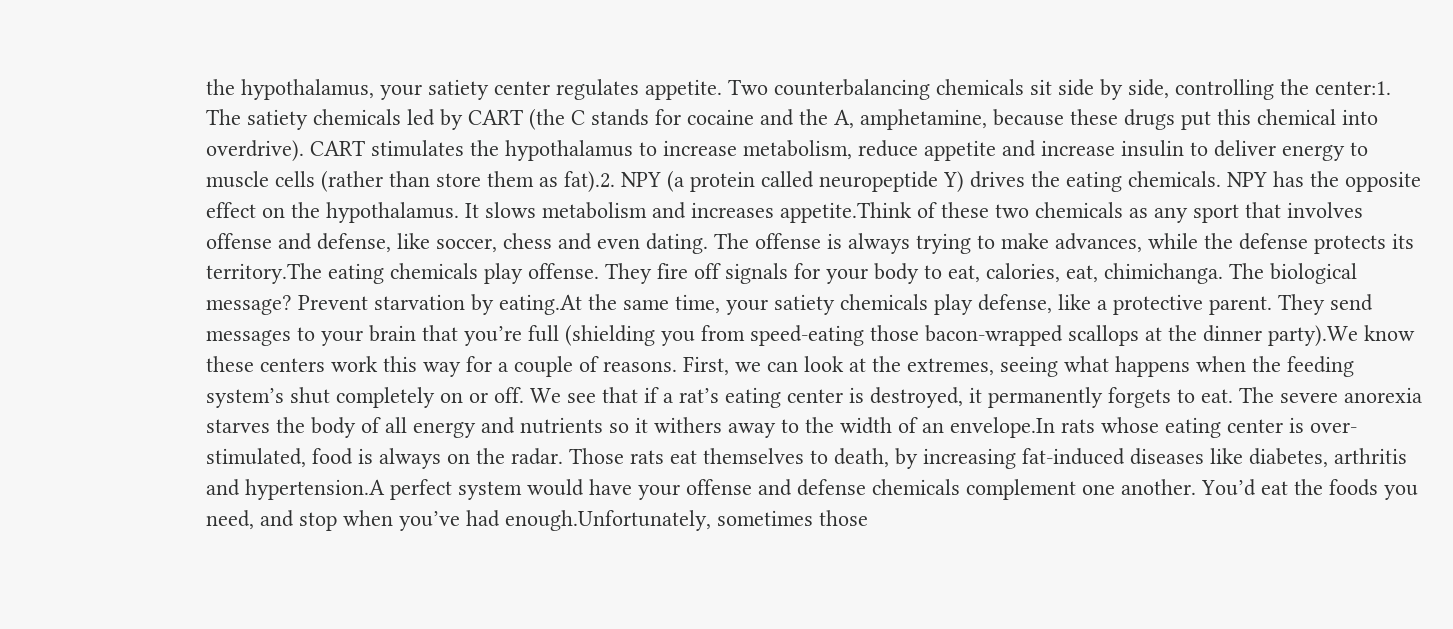the hypothalamus, your satiety center regulates appetite. Two counterbalancing chemicals sit side by side, controlling the center:1. The satiety chemicals led by CART (the C stands for cocaine and the A, amphetamine, because these drugs put this chemical into overdrive). CART stimulates the hypothalamus to increase metabolism, reduce appetite and increase insulin to deliver energy to muscle cells (rather than store them as fat).2. NPY (a protein called neuropeptide Y) drives the eating chemicals. NPY has the opposite effect on the hypothalamus. It slows metabolism and increases appetite.Think of these two chemicals as any sport that involves offense and defense, like soccer, chess and even dating. The offense is always trying to make advances, while the defense protects its territory.The eating chemicals play offense. They fire off signals for your body to eat, calories, eat, chimichanga. The biological message? Prevent starvation by eating.At the same time, your satiety chemicals play defense, like a protective parent. They send messages to your brain that you’re full (shielding you from speed-eating those bacon-wrapped scallops at the dinner party).We know these centers work this way for a couple of reasons. First, we can look at the extremes, seeing what happens when the feeding system’s shut completely on or off. We see that if a rat’s eating center is destroyed, it permanently forgets to eat. The severe anorexia starves the body of all energy and nutrients so it withers away to the width of an envelope.In rats whose eating center is over-stimulated, food is always on the radar. Those rats eat themselves to death, by increasing fat-induced diseases like diabetes, arthritis and hypertension.A perfect system would have your offense and defense chemicals complement one another. You’d eat the foods you need, and stop when you’ve had enough.Unfortunately, sometimes those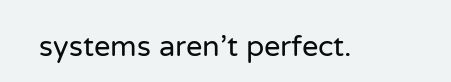systems aren’t perfect.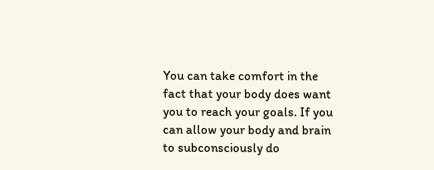You can take comfort in the fact that your body does want you to reach your goals. If you can allow your body and brain to subconsciously do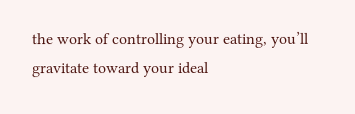the work of controlling your eating, you’ll gravitate toward your ideal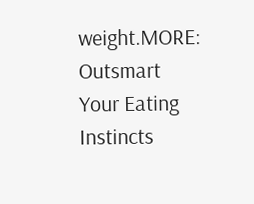weight.MORE: Outsmart Your Eating Instincts